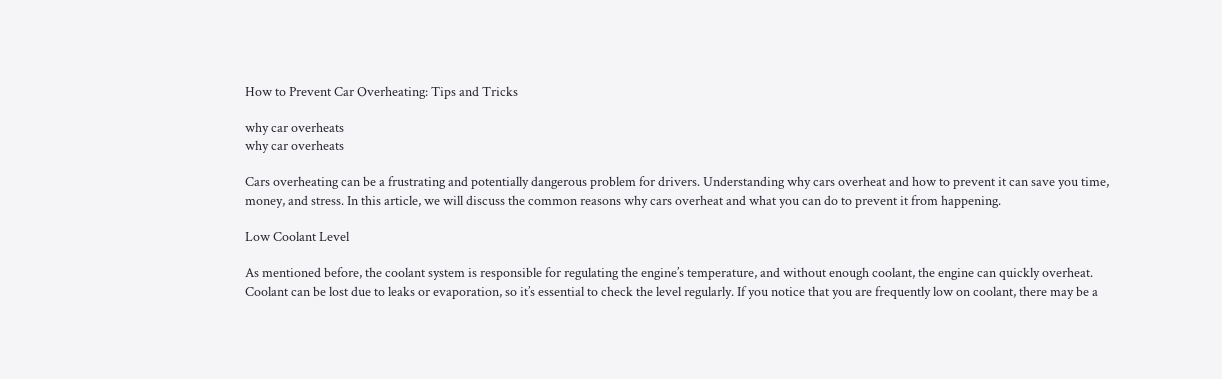How to Prevent Car Overheating: Tips and Tricks

why car overheats
why car overheats

Cars overheating can be a frustrating and potentially dangerous problem for drivers. Understanding why cars overheat and how to prevent it can save you time, money, and stress. In this article, we will discuss the common reasons why cars overheat and what you can do to prevent it from happening.

Low Coolant Level

As mentioned before, the coolant system is responsible for regulating the engine’s temperature, and without enough coolant, the engine can quickly overheat. Coolant can be lost due to leaks or evaporation, so it’s essential to check the level regularly. If you notice that you are frequently low on coolant, there may be a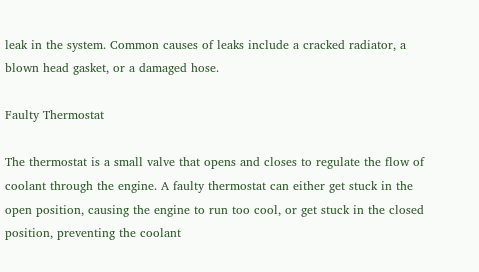leak in the system. Common causes of leaks include a cracked radiator, a blown head gasket, or a damaged hose.

Faulty Thermostat

The thermostat is a small valve that opens and closes to regulate the flow of coolant through the engine. A faulty thermostat can either get stuck in the open position, causing the engine to run too cool, or get stuck in the closed position, preventing the coolant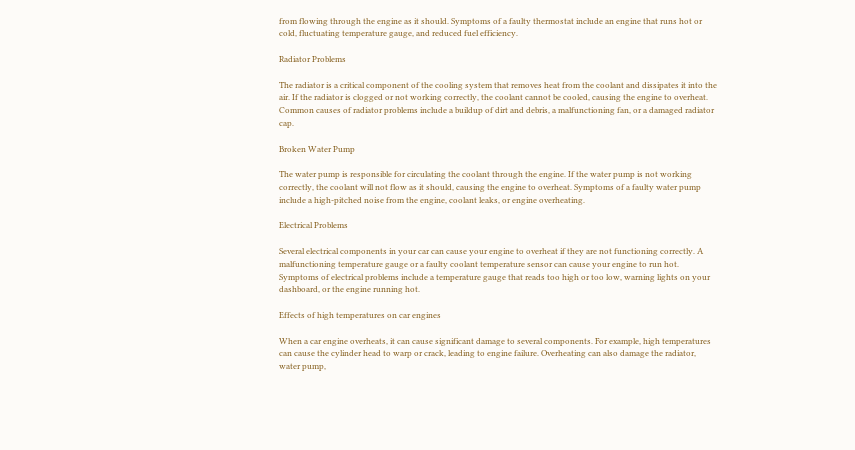from flowing through the engine as it should. Symptoms of a faulty thermostat include an engine that runs hot or cold, fluctuating temperature gauge, and reduced fuel efficiency.

Radiator Problems

The radiator is a critical component of the cooling system that removes heat from the coolant and dissipates it into the air. If the radiator is clogged or not working correctly, the coolant cannot be cooled, causing the engine to overheat. Common causes of radiator problems include a buildup of dirt and debris, a malfunctioning fan, or a damaged radiator cap.

Broken Water Pump

The water pump is responsible for circulating the coolant through the engine. If the water pump is not working correctly, the coolant will not flow as it should, causing the engine to overheat. Symptoms of a faulty water pump include a high-pitched noise from the engine, coolant leaks, or engine overheating.

Electrical Problems

Several electrical components in your car can cause your engine to overheat if they are not functioning correctly. A malfunctioning temperature gauge or a faulty coolant temperature sensor can cause your engine to run hot. Symptoms of electrical problems include a temperature gauge that reads too high or too low, warning lights on your dashboard, or the engine running hot.

Effects of high temperatures on car engines

When a car engine overheats, it can cause significant damage to several components. For example, high temperatures can cause the cylinder head to warp or crack, leading to engine failure. Overheating can also damage the radiator, water pump,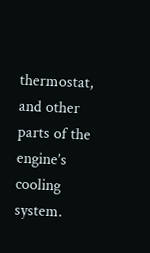thermostat, and other parts of the engine’s cooling system.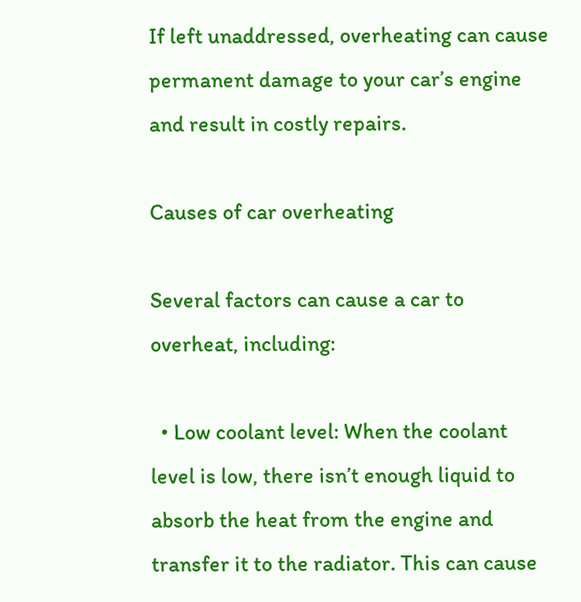If left unaddressed, overheating can cause permanent damage to your car’s engine and result in costly repairs.

Causes of car overheating

Several factors can cause a car to overheat, including:

  • Low coolant level: When the coolant level is low, there isn’t enough liquid to absorb the heat from the engine and transfer it to the radiator. This can cause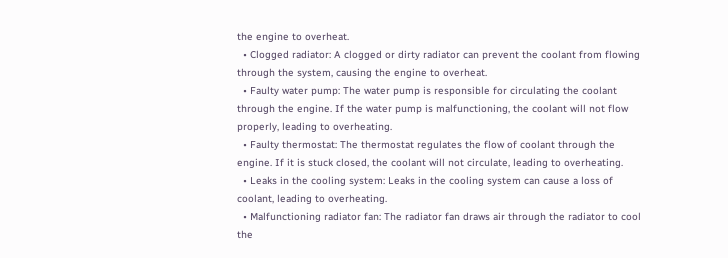the engine to overheat.
  • Clogged radiator: A clogged or dirty radiator can prevent the coolant from flowing through the system, causing the engine to overheat.
  • Faulty water pump: The water pump is responsible for circulating the coolant through the engine. If the water pump is malfunctioning, the coolant will not flow properly, leading to overheating.
  • Faulty thermostat: The thermostat regulates the flow of coolant through the engine. If it is stuck closed, the coolant will not circulate, leading to overheating.
  • Leaks in the cooling system: Leaks in the cooling system can cause a loss of coolant, leading to overheating.
  • Malfunctioning radiator fan: The radiator fan draws air through the radiator to cool the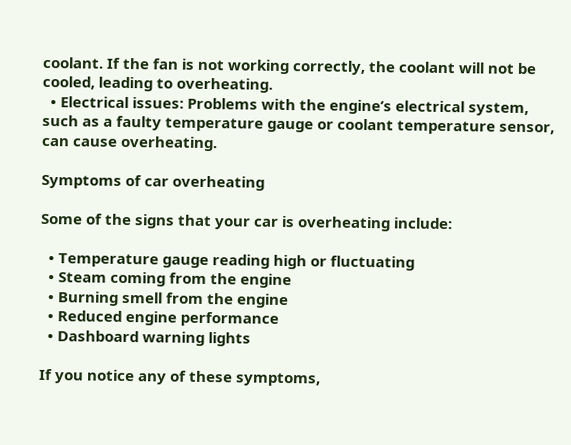coolant. If the fan is not working correctly, the coolant will not be cooled, leading to overheating.
  • Electrical issues: Problems with the engine’s electrical system, such as a faulty temperature gauge or coolant temperature sensor, can cause overheating.

Symptoms of car overheating

Some of the signs that your car is overheating include:

  • Temperature gauge reading high or fluctuating
  • Steam coming from the engine
  • Burning smell from the engine
  • Reduced engine performance
  • Dashboard warning lights

If you notice any of these symptoms,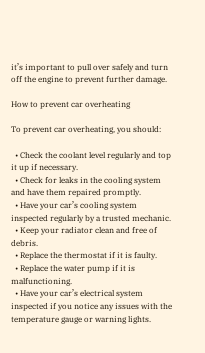it’s important to pull over safely and turn off the engine to prevent further damage.

How to prevent car overheating

To prevent car overheating, you should:

  • Check the coolant level regularly and top it up if necessary.
  • Check for leaks in the cooling system and have them repaired promptly.
  • Have your car’s cooling system inspected regularly by a trusted mechanic.
  • Keep your radiator clean and free of debris.
  • Replace the thermostat if it is faulty.
  • Replace the water pump if it is malfunctioning.
  • Have your car’s electrical system inspected if you notice any issues with the temperature gauge or warning lights.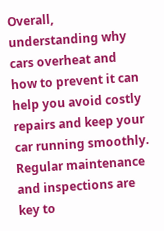Overall, understanding why cars overheat and how to prevent it can help you avoid costly repairs and keep your car running smoothly. Regular maintenance and inspections are key to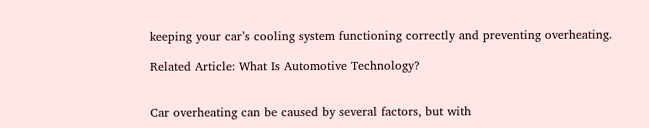keeping your car’s cooling system functioning correctly and preventing overheating.

Related Article: What Is Automotive Technology?


Car overheating can be caused by several factors, but with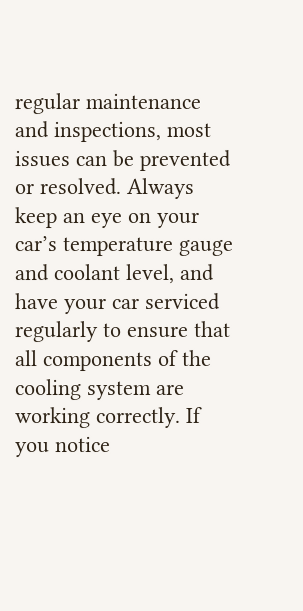regular maintenance and inspections, most issues can be prevented or resolved. Always keep an eye on your car’s temperature gauge and coolant level, and have your car serviced regularly to ensure that all components of the cooling system are working correctly. If you notice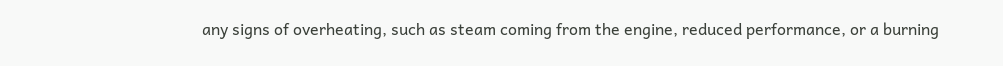any signs of overheating, such as steam coming from the engine, reduced performance, or a burning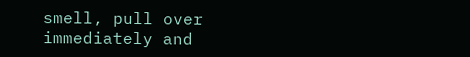smell, pull over immediately and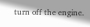turn off the engine.